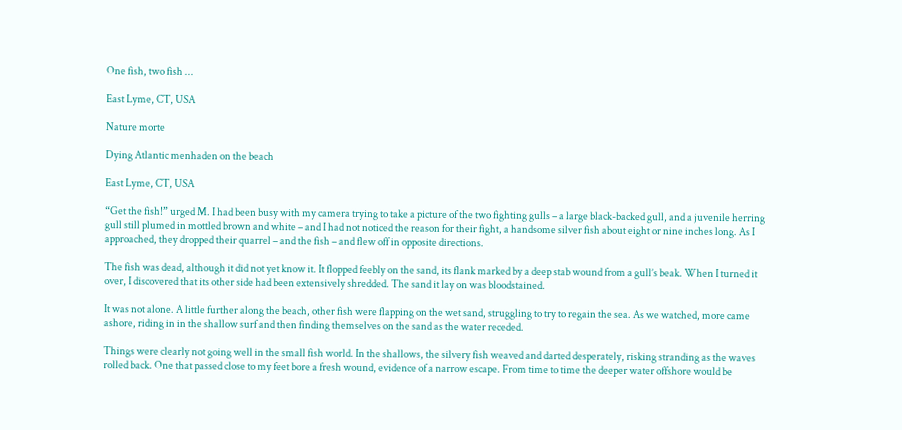One fish, two fish ...

East Lyme, CT, USA

Nature morte

Dying Atlantic menhaden on the beach

East Lyme, CT, USA

“Get the fish!” urged M. I had been busy with my camera trying to take a picture of the two fighting gulls – a large black-backed gull, and a juvenile herring gull still plumed in mottled brown and white – and I had not noticed the reason for their fight, a handsome silver fish about eight or nine inches long. As I approached, they dropped their quarrel – and the fish – and flew off in opposite directions.

The fish was dead, although it did not yet know it. It flopped feebly on the sand, its flank marked by a deep stab wound from a gull’s beak. When I turned it over, I discovered that its other side had been extensively shredded. The sand it lay on was bloodstained.

It was not alone. A little further along the beach, other fish were flapping on the wet sand, struggling to try to regain the sea. As we watched, more came ashore, riding in in the shallow surf and then finding themselves on the sand as the water receded.

Things were clearly not going well in the small fish world. In the shallows, the silvery fish weaved and darted desperately, risking stranding as the waves rolled back. One that passed close to my feet bore a fresh wound, evidence of a narrow escape. From time to time the deeper water offshore would be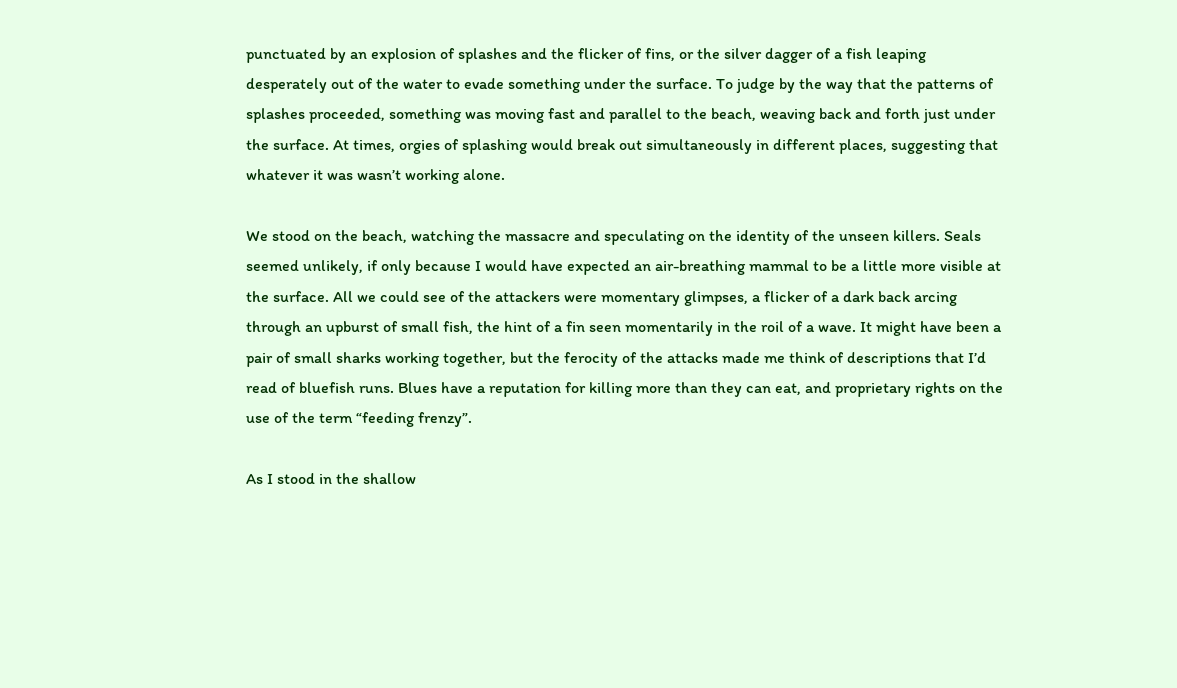punctuated by an explosion of splashes and the flicker of fins, or the silver dagger of a fish leaping desperately out of the water to evade something under the surface. To judge by the way that the patterns of splashes proceeded, something was moving fast and parallel to the beach, weaving back and forth just under the surface. At times, orgies of splashing would break out simultaneously in different places, suggesting that whatever it was wasn’t working alone.

We stood on the beach, watching the massacre and speculating on the identity of the unseen killers. Seals seemed unlikely, if only because I would have expected an air-breathing mammal to be a little more visible at the surface. All we could see of the attackers were momentary glimpses, a flicker of a dark back arcing through an upburst of small fish, the hint of a fin seen momentarily in the roil of a wave. It might have been a pair of small sharks working together, but the ferocity of the attacks made me think of descriptions that I’d read of bluefish runs. Blues have a reputation for killing more than they can eat, and proprietary rights on the use of the term “feeding frenzy”.

As I stood in the shallow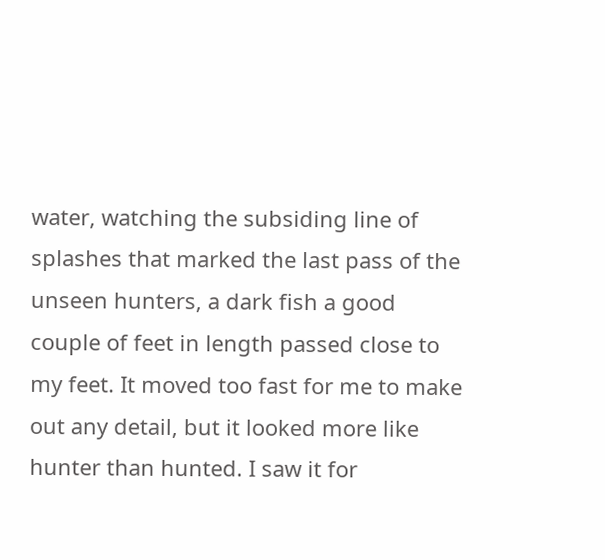water, watching the subsiding line of splashes that marked the last pass of the unseen hunters, a dark fish a good couple of feet in length passed close to my feet. It moved too fast for me to make out any detail, but it looked more like hunter than hunted. I saw it for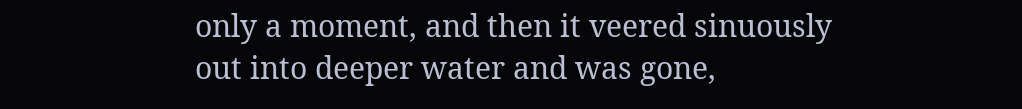only a moment, and then it veered sinuously out into deeper water and was gone,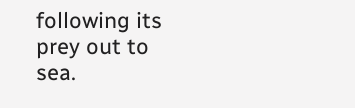following its prey out to sea.